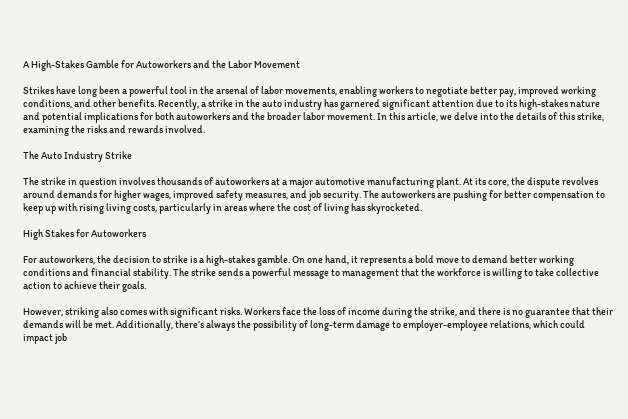A High-Stakes Gamble for Autoworkers and the Labor Movement

Strikes have long been a powerful tool in the arsenal of labor movements, enabling workers to negotiate better pay, improved working conditions, and other benefits. Recently, a strike in the auto industry has garnered significant attention due to its high-stakes nature and potential implications for both autoworkers and the broader labor movement. In this article, we delve into the details of this strike, examining the risks and rewards involved.

The Auto Industry Strike

The strike in question involves thousands of autoworkers at a major automotive manufacturing plant. At its core, the dispute revolves around demands for higher wages, improved safety measures, and job security. The autoworkers are pushing for better compensation to keep up with rising living costs, particularly in areas where the cost of living has skyrocketed.

High Stakes for Autoworkers

For autoworkers, the decision to strike is a high-stakes gamble. On one hand, it represents a bold move to demand better working conditions and financial stability. The strike sends a powerful message to management that the workforce is willing to take collective action to achieve their goals.

However, striking also comes with significant risks. Workers face the loss of income during the strike, and there is no guarantee that their demands will be met. Additionally, there’s always the possibility of long-term damage to employer-employee relations, which could impact job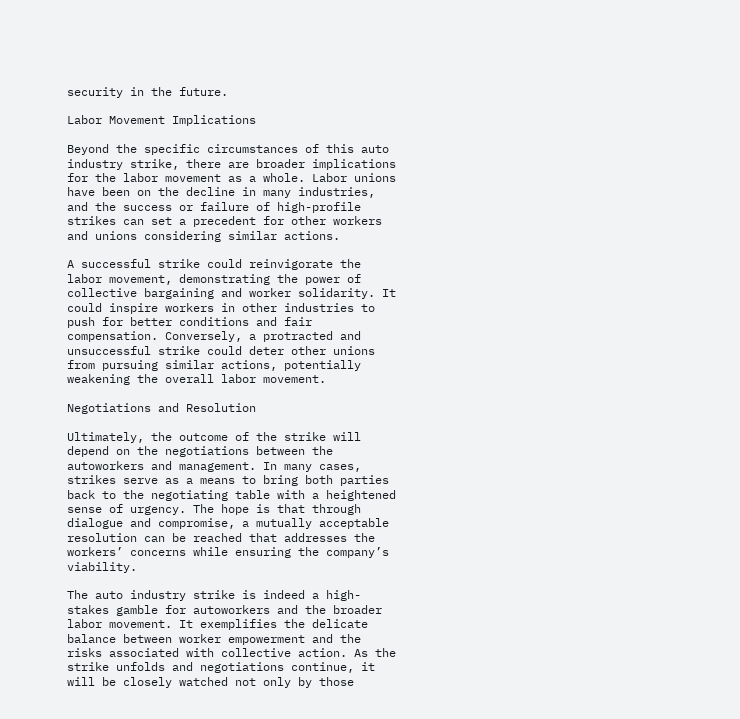security in the future.

Labor Movement Implications

Beyond the specific circumstances of this auto industry strike, there are broader implications for the labor movement as a whole. Labor unions have been on the decline in many industries, and the success or failure of high-profile strikes can set a precedent for other workers and unions considering similar actions.

A successful strike could reinvigorate the labor movement, demonstrating the power of collective bargaining and worker solidarity. It could inspire workers in other industries to push for better conditions and fair compensation. Conversely, a protracted and unsuccessful strike could deter other unions from pursuing similar actions, potentially weakening the overall labor movement.

Negotiations and Resolution

Ultimately, the outcome of the strike will depend on the negotiations between the autoworkers and management. In many cases, strikes serve as a means to bring both parties back to the negotiating table with a heightened sense of urgency. The hope is that through dialogue and compromise, a mutually acceptable resolution can be reached that addresses the workers’ concerns while ensuring the company’s viability.

The auto industry strike is indeed a high-stakes gamble for autoworkers and the broader labor movement. It exemplifies the delicate balance between worker empowerment and the risks associated with collective action. As the strike unfolds and negotiations continue, it will be closely watched not only by those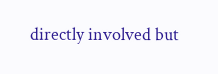directly involved but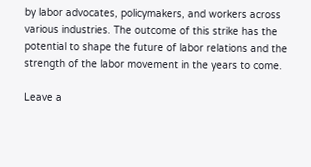by labor advocates, policymakers, and workers across various industries. The outcome of this strike has the potential to shape the future of labor relations and the strength of the labor movement in the years to come.

Leave a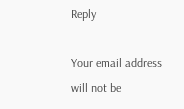Reply

Your email address will not be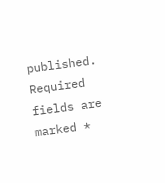published. Required fields are marked *